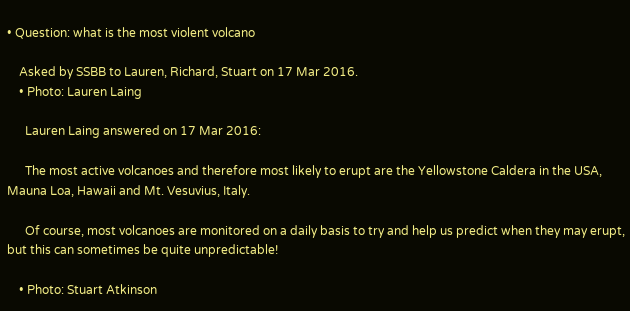• Question: what is the most violent volcano

    Asked by SSBB to Lauren, Richard, Stuart on 17 Mar 2016.
    • Photo: Lauren Laing

      Lauren Laing answered on 17 Mar 2016:

      The most active volcanoes and therefore most likely to erupt are the Yellowstone Caldera in the USA, Mauna Loa, Hawaii and Mt. Vesuvius, Italy.

      Of course, most volcanoes are monitored on a daily basis to try and help us predict when they may erupt, but this can sometimes be quite unpredictable!

    • Photo: Stuart Atkinson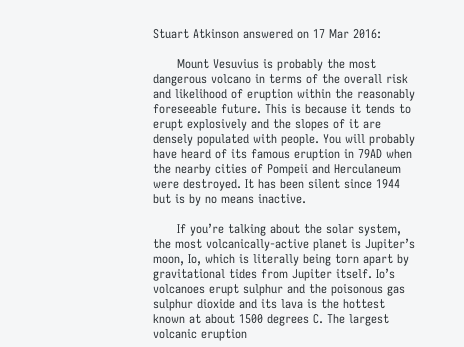Stuart Atkinson answered on 17 Mar 2016:

      Mount Vesuvius is probably the most dangerous volcano in terms of the overall risk and likelihood of eruption within the reasonably foreseeable future. This is because it tends to erupt explosively and the slopes of it are densely populated with people. You will probably have heard of its famous eruption in 79AD when the nearby cities of Pompeii and Herculaneum were destroyed. It has been silent since 1944 but is by no means inactive.

      If you’re talking about the solar system, the most volcanically-active planet is Jupiter’s moon, Io, which is literally being torn apart by gravitational tides from Jupiter itself. Io’s volcanoes erupt sulphur and the poisonous gas sulphur dioxide and its lava is the hottest known at about 1500 degrees C. The largest volcanic eruption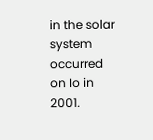in the solar system occurred on Io in 2001.